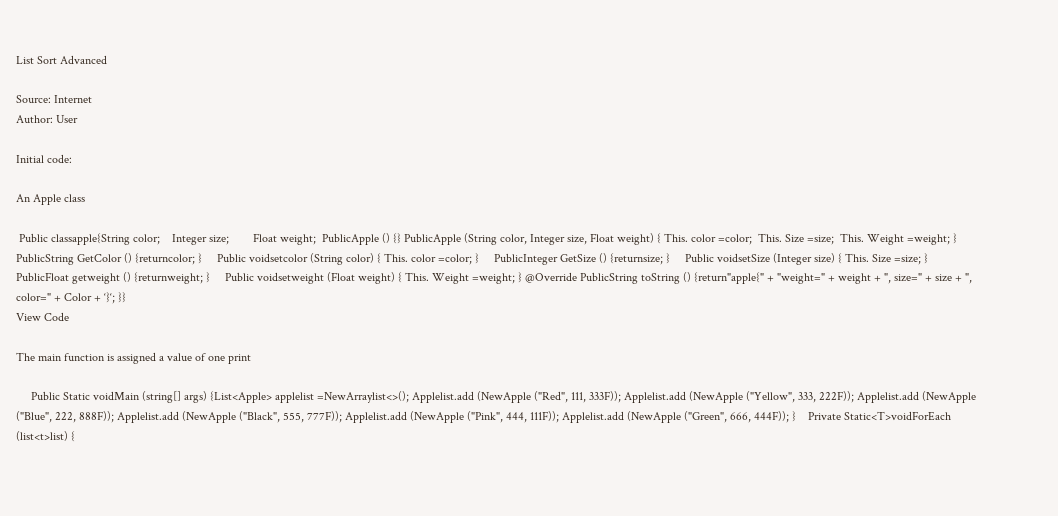List Sort Advanced

Source: Internet
Author: User

Initial code:

An Apple class

 Public classapple{String color;    Integer size;        Float weight;  PublicApple () {} PublicApple (String color, Integer size, Float weight) { This. color =color;  This. Size =size;  This. Weight =weight; }     PublicString GetColor () {returncolor; }     Public voidsetcolor (String color) { This. color =color; }     PublicInteger GetSize () {returnsize; }     Public voidsetSize (Integer size) { This. Size =size; }     PublicFloat getweight () {returnweight; }     Public voidsetweight (Float weight) { This. Weight =weight; } @Override PublicString toString () {return"apple{" + "weight=" + weight + ", size=" + size + ", color=" + Color + ‘}‘; }}
View Code

The main function is assigned a value of one print

     Public Static voidMain (string[] args) {List<Apple> applelist =NewArraylist<>(); Applelist.add (NewApple ("Red", 111, 333F)); Applelist.add (NewApple ("Yellow", 333, 222F)); Applelist.add (NewApple ("Blue", 222, 888F)); Applelist.add (NewApple ("Black", 555, 777F)); Applelist.add (NewApple ("Pink", 444, 111F)); Applelist.add (NewApple ("Green", 666, 444F)); }    Private Static<T>voidForEach (list<t>list) {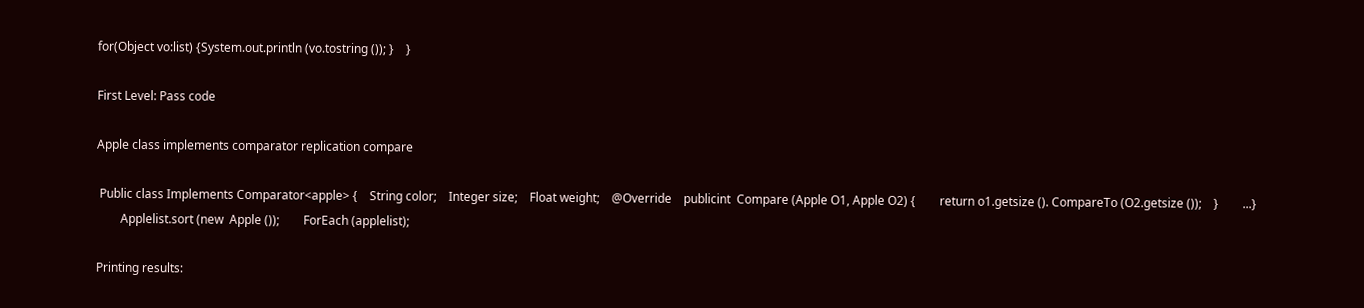for(Object vo:list) {System.out.println (vo.tostring ()); }    }

First Level: Pass code

Apple class implements comparator replication compare

 Public class Implements Comparator<apple> {    String color;    Integer size;    Float weight;    @Override    publicint  Compare (Apple O1, Apple O2) {        return o1.getsize (). CompareTo (O2.getsize ());    }        ...}
        Applelist.sort (new  Apple ());        ForEach (applelist);

Printing results: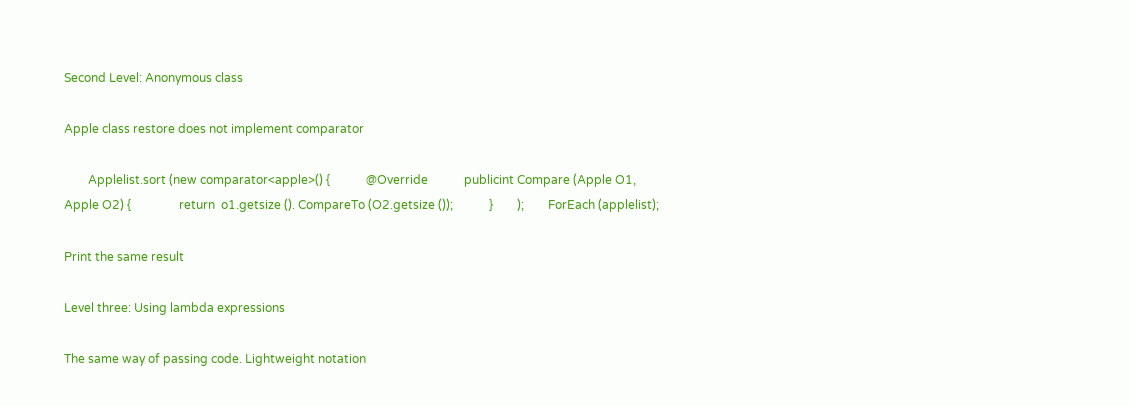Second Level: Anonymous class

Apple class restore does not implement comparator

        Applelist.sort (new comparator<apple>() {            @Override            publicint Compare (Apple O1, Apple O2) {                return  o1.getsize (). CompareTo (O2.getsize ());            }        );        ForEach (applelist);

Print the same result

Level three: Using lambda expressions

The same way of passing code. Lightweight notation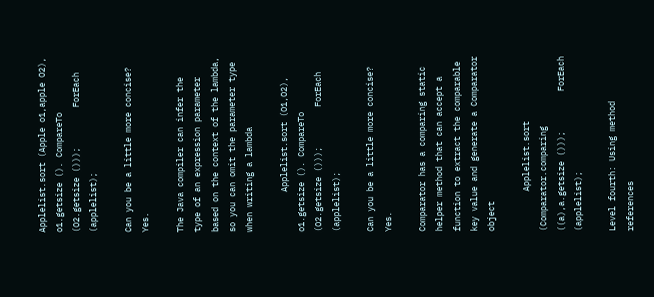Applelist.sort (Apple o1,apple O2), o1.getsize (). CompareTo (O2.getsize ()));        ForEach (applelist);

Can you be a little more concise? Yes.

The Java compiler can infer the type of an expression parameter based on the context of the lambda, so you can omit the parameter type when writing a lambda

        Applelist.sort (O1,O2), o1.getsize (). CompareTo (O2.getsize ()));        ForEach (applelist);

Can you be a little more concise? Yes.

Comparator has a comparing static helper method that can accept a function to extract the comparable key value and generate a Comparator object

        Applelist.sort (Comparator.comparing ((a),a.getsize ()));        ForEach (applelist);

Level fourth: Using method references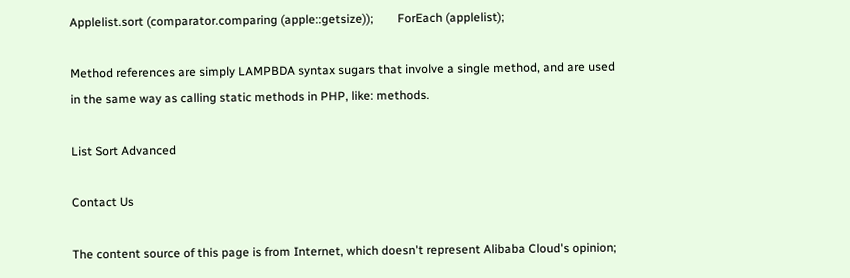Applelist.sort (comparator.comparing (apple::getsize));        ForEach (applelist);

Method references are simply LAMPBDA syntax sugars that involve a single method, and are used in the same way as calling static methods in PHP, like: methods.

List Sort Advanced

Contact Us

The content source of this page is from Internet, which doesn't represent Alibaba Cloud's opinion;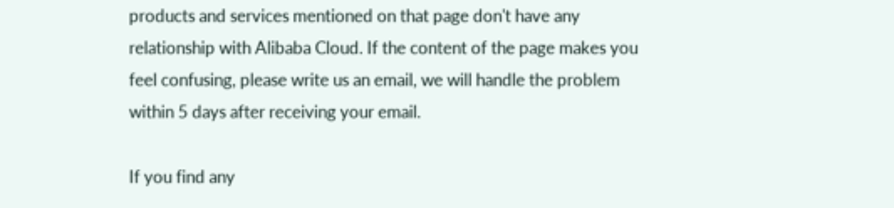products and services mentioned on that page don't have any relationship with Alibaba Cloud. If the content of the page makes you feel confusing, please write us an email, we will handle the problem within 5 days after receiving your email.

If you find any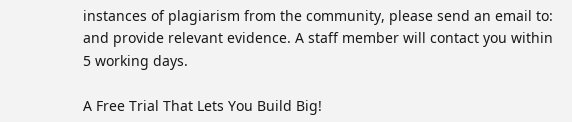instances of plagiarism from the community, please send an email to: and provide relevant evidence. A staff member will contact you within 5 working days.

A Free Trial That Lets You Build Big!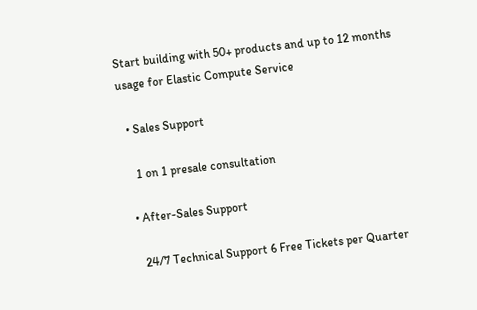Start building with 50+ products and up to 12 months usage for Elastic Compute Service

  • Sales Support

    1 on 1 presale consultation

  • After-Sales Support

    24/7 Technical Support 6 Free Tickets per Quarter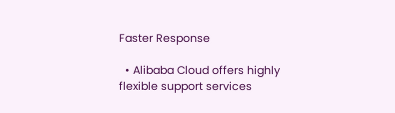Faster Response

  • Alibaba Cloud offers highly flexible support services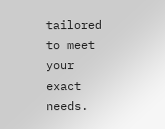tailored to meet your exact needs.